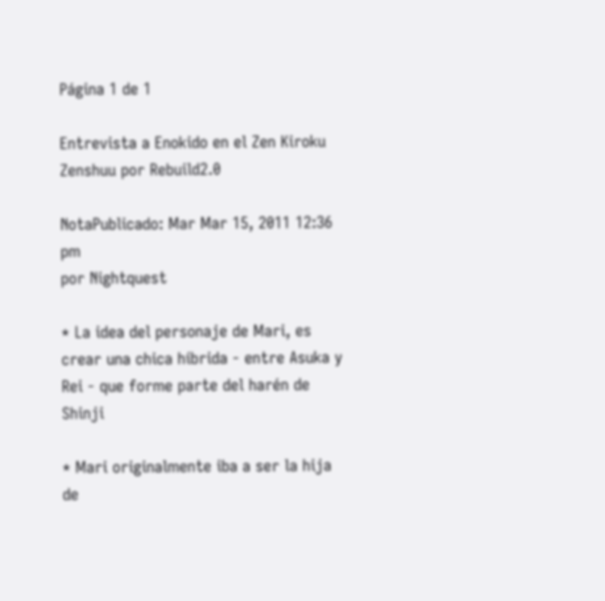Página 1 de 1

Entrevista a Enokido en el Zen Kiroku Zenshuu por Rebuild2.0

NotaPublicado: Mar Mar 15, 2011 12:36 pm
por Nightquest

* La idea del personaje de Mari, es crear una chica híbrida - entre Asuka y Rei - que forme parte del harén de Shinji

* Mari originalmente iba a ser la hija de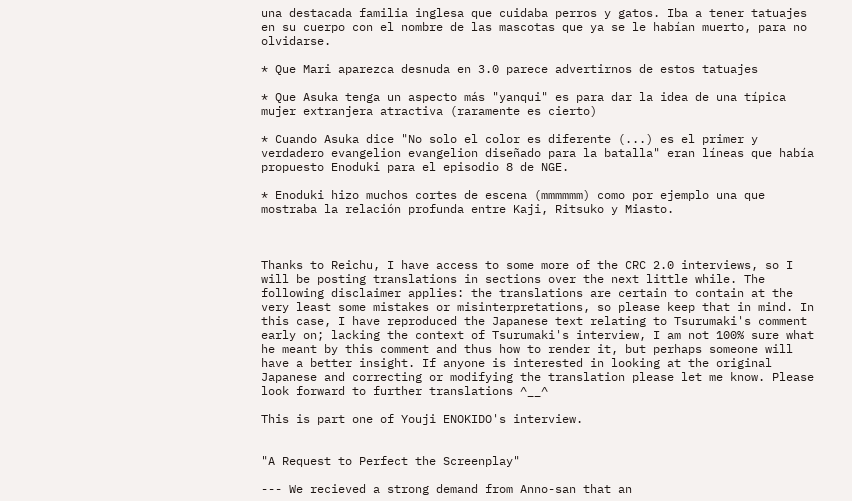una destacada familia inglesa que cuidaba perros y gatos. Iba a tener tatuajes en su cuerpo con el nombre de las mascotas que ya se le habían muerto, para no olvidarse.

* Que Mari aparezca desnuda en 3.0 parece advertirnos de estos tatuajes

* Que Asuka tenga un aspecto más "yanqui" es para dar la idea de una típica mujer extranjera atractiva (raramente es cierto)

* Cuando Asuka dice "No solo el color es diferente (...) es el primer y verdadero evangelion evangelion diseñado para la batalla" eran líneas que había propuesto Enoduki para el episodio 8 de NGE.

* Enoduki hizo muchos cortes de escena (mmmmmm) como por ejemplo una que mostraba la relación profunda entre Kaji, Ritsuko y Miasto.



Thanks to Reichu, I have access to some more of the CRC 2.0 interviews, so I will be posting translations in sections over the next little while. The following disclaimer applies: the translations are certain to contain at the very least some mistakes or misinterpretations, so please keep that in mind. In this case, I have reproduced the Japanese text relating to Tsurumaki's comment early on; lacking the context of Tsurumaki's interview, I am not 100% sure what he meant by this comment and thus how to render it, but perhaps someone will have a better insight. If anyone is interested in looking at the original Japanese and correcting or modifying the translation please let me know. Please look forward to further translations ^__^

This is part one of Youji ENOKIDO's interview.


"A Request to Perfect the Screenplay"

--- We recieved a strong demand from Anno-san that an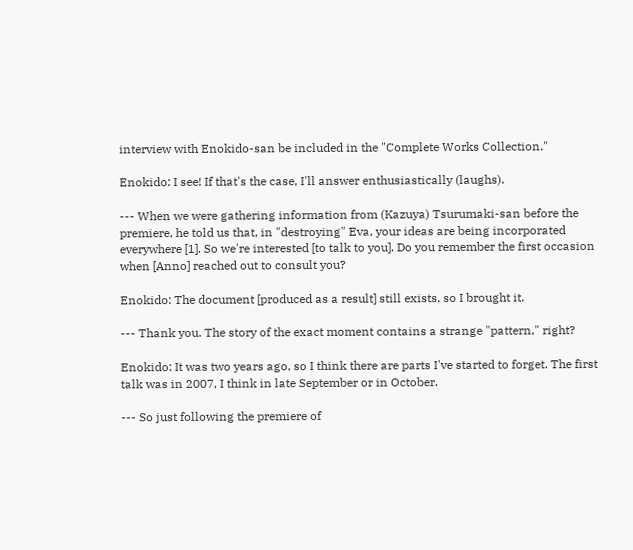interview with Enokido-san be included in the "Complete Works Collection."

Enokido: I see! If that's the case, I'll answer enthusiastically (laughs).

--- When we were gathering information from (Kazuya) Tsurumaki-san before the premiere, he told us that, in "destroying" Eva, your ideas are being incorporated everywhere [1]. So we're interested [to talk to you]. Do you remember the first occasion when [Anno] reached out to consult you?

Enokido: The document [produced as a result] still exists, so I brought it.

--- Thank you. The story of the exact moment contains a strange "pattern," right?

Enokido: It was two years ago, so I think there are parts I've started to forget. The first talk was in 2007, I think in late September or in October.

--- So just following the premiere of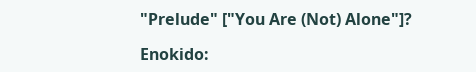"Prelude" ["You Are (Not) Alone"]?

Enokido: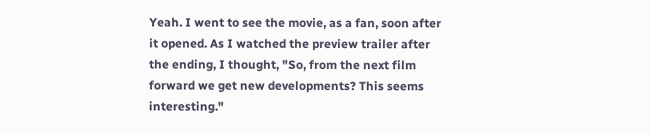Yeah. I went to see the movie, as a fan, soon after it opened. As I watched the preview trailer after the ending, I thought, "So, from the next film forward we get new developments? This seems interesting."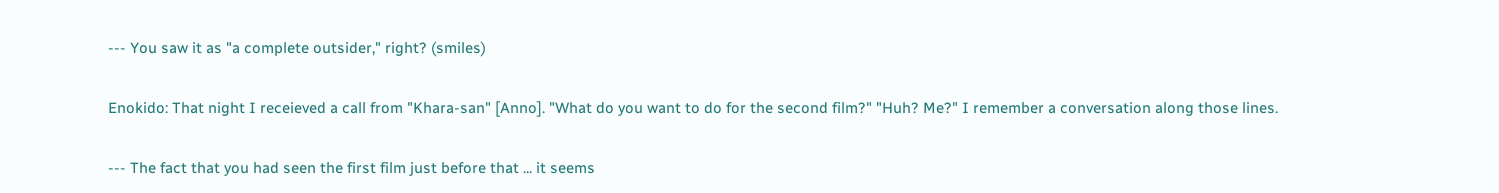--- You saw it as "a complete outsider," right? (smiles)

Enokido: That night I receieved a call from "Khara-san" [Anno]. "What do you want to do for the second film?" "Huh? Me?" I remember a conversation along those lines.

--- The fact that you had seen the first film just before that ... it seems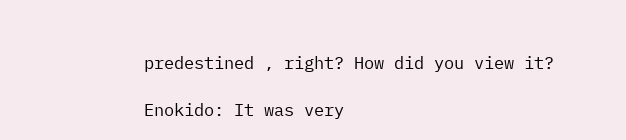predestined , right? How did you view it?

Enokido: It was very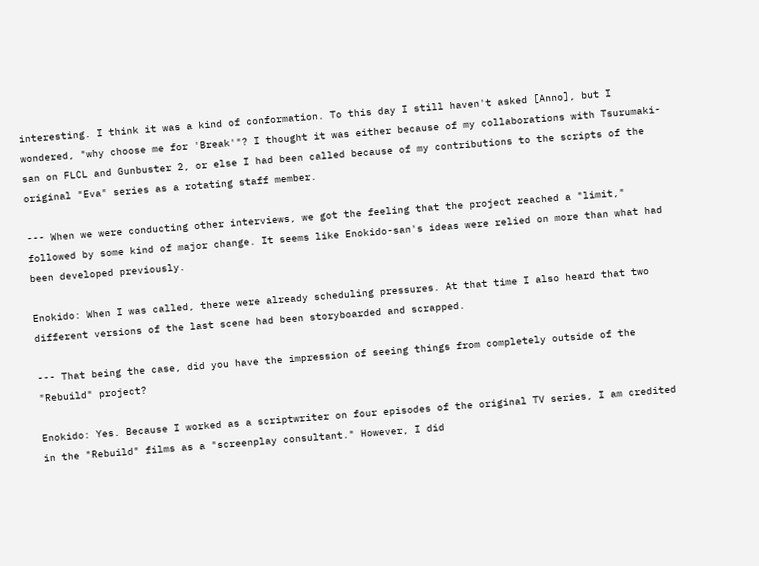interesting. I think it was a kind of conformation. To this day I still haven't asked [Anno], but I wondered, "why choose me for 'Break'"? I thought it was either because of my collaborations with Tsurumaki-san on FLCL and Gunbuster 2, or else I had been called because of my contributions to the scripts of the original "Eva" series as a rotating staff member.

--- When we were conducting other interviews, we got the feeling that the project reached a "limit," followed by some kind of major change. It seems like Enokido-san's ideas were relied on more than what had been developed previously.

Enokido: When I was called, there were already scheduling pressures. At that time I also heard that two different versions of the last scene had been storyboarded and scrapped.

--- That being the case, did you have the impression of seeing things from completely outside of the "Rebuild" project?

Enokido: Yes. Because I worked as a scriptwriter on four episodes of the original TV series, I am credited in the "Rebuild" films as a "screenplay consultant." However, I did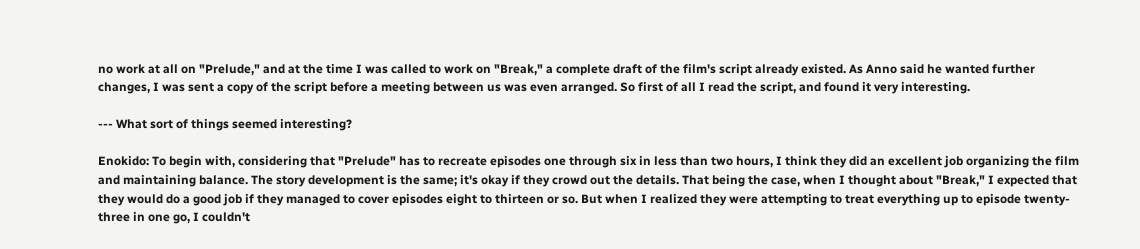no work at all on "Prelude," and at the time I was called to work on "Break," a complete draft of the film's script already existed. As Anno said he wanted further changes, I was sent a copy of the script before a meeting between us was even arranged. So first of all I read the script, and found it very interesting.

--- What sort of things seemed interesting?

Enokido: To begin with, considering that "Prelude" has to recreate episodes one through six in less than two hours, I think they did an excellent job organizing the film and maintaining balance. The story development is the same; it's okay if they crowd out the details. That being the case, when I thought about "Break," I expected that they would do a good job if they managed to cover episodes eight to thirteen or so. But when I realized they were attempting to treat everything up to episode twenty-three in one go, I couldn't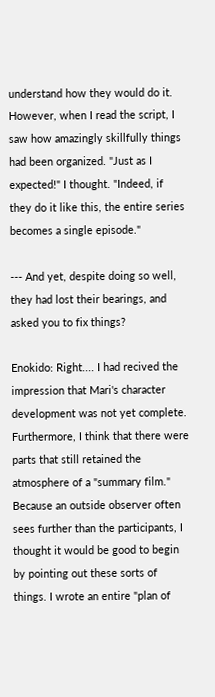understand how they would do it. However, when I read the script, I saw how amazingly skillfully things had been organized. "Just as I expected!" I thought. "Indeed, if they do it like this, the entire series becomes a single episode."

--- And yet, despite doing so well, they had lost their bearings, and asked you to fix things?

Enokido: Right.... I had recived the impression that Mari's character development was not yet complete. Furthermore, I think that there were parts that still retained the atmosphere of a "summary film." Because an outside observer often sees further than the participants, I thought it would be good to begin by pointing out these sorts of things. I wrote an entire "plan of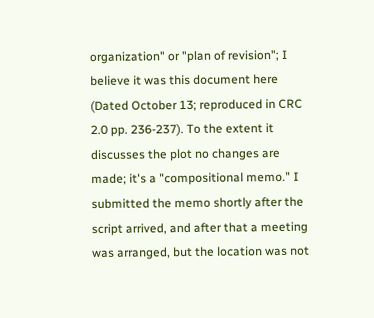organization" or "plan of revision"; I believe it was this document here (Dated October 13; reproduced in CRC 2.0 pp. 236-237). To the extent it discusses the plot no changes are made; it's a "compositional memo." I submitted the memo shortly after the script arrived, and after that a meeting was arranged, but the location was not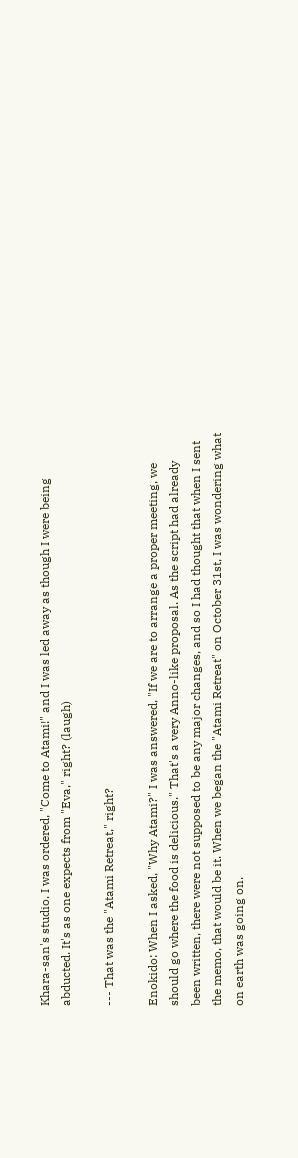Khara-san's studio. I was ordered, "Come to Atami!" and I was led away as though I were being abducted. It's as one expects from "Eva," right? (laugh)

--- That was the "Atami Retreat," right?

Enokido: When I asked, "Why Atami?" I was answered, "If we are to arrange a proper meeting, we should go where the food is delicious." That's a very Anno-like proposal. As the script had already been written, there were not supposed to be any major changes, and so I had thought that when I sent the memo, that would be it. When we began the "Atami Retreat" on October 31st, I was wondering what on earth was going on.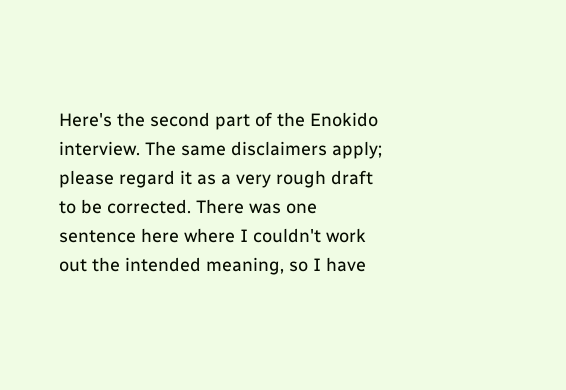Here's the second part of the Enokido interview. The same disclaimers apply; please regard it as a very rough draft to be corrected. There was one sentence here where I couldn't work out the intended meaning, so I have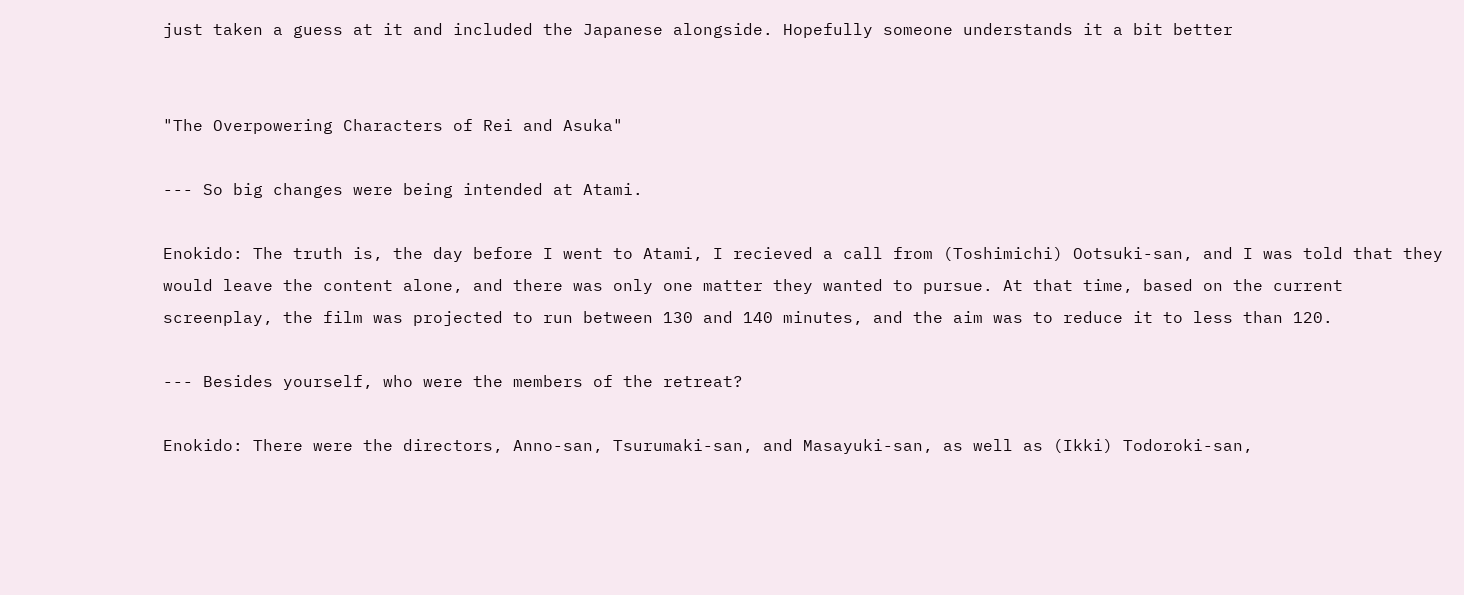just taken a guess at it and included the Japanese alongside. Hopefully someone understands it a bit better


"The Overpowering Characters of Rei and Asuka"

--- So big changes were being intended at Atami.

Enokido: The truth is, the day before I went to Atami, I recieved a call from (Toshimichi) Ootsuki-san, and I was told that they would leave the content alone, and there was only one matter they wanted to pursue. At that time, based on the current screenplay, the film was projected to run between 130 and 140 minutes, and the aim was to reduce it to less than 120.

--- Besides yourself, who were the members of the retreat?

Enokido: There were the directors, Anno-san, Tsurumaki-san, and Masayuki-san, as well as (Ikki) Todoroki-san,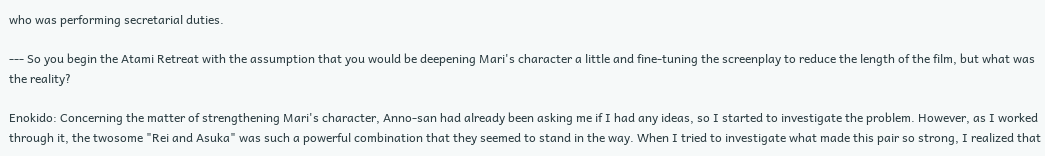who was performing secretarial duties.

--- So you begin the Atami Retreat with the assumption that you would be deepening Mari's character a little and fine-tuning the screenplay to reduce the length of the film, but what was the reality?

Enokido: Concerning the matter of strengthening Mari's character, Anno-san had already been asking me if I had any ideas, so I started to investigate the problem. However, as I worked through it, the twosome "Rei and Asuka" was such a powerful combination that they seemed to stand in the way. When I tried to investigate what made this pair so strong, I realized that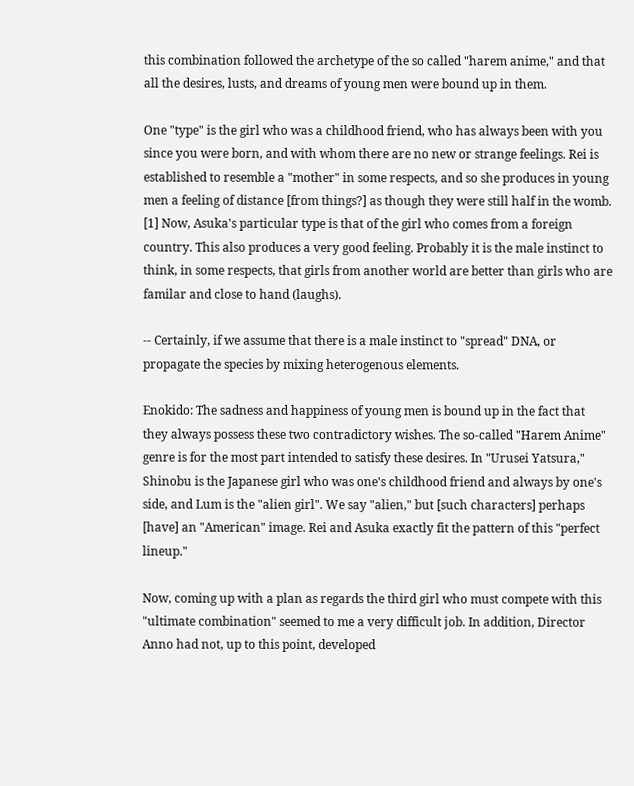this combination followed the archetype of the so called "harem anime," and that all the desires, lusts, and dreams of young men were bound up in them.

One "type" is the girl who was a childhood friend, who has always been with you since you were born, and with whom there are no new or strange feelings. Rei is established to resemble a "mother" in some respects, and so she produces in young men a feeling of distance [from things?] as though they were still half in the womb. [1] Now, Asuka's particular type is that of the girl who comes from a foreign country. This also produces a very good feeling. Probably it is the male instinct to think, in some respects, that girls from another world are better than girls who are familar and close to hand (laughs).

-- Certainly, if we assume that there is a male instinct to "spread" DNA, or propagate the species by mixing heterogenous elements.

Enokido: The sadness and happiness of young men is bound up in the fact that they always possess these two contradictory wishes. The so-called "Harem Anime" genre is for the most part intended to satisfy these desires. In "Urusei Yatsura," Shinobu is the Japanese girl who was one's childhood friend and always by one's side, and Lum is the "alien girl". We say "alien," but [such characters] perhaps [have] an "American" image. Rei and Asuka exactly fit the pattern of this "perfect lineup."

Now, coming up with a plan as regards the third girl who must compete with this "ultimate combination" seemed to me a very difficult job. In addition, Director Anno had not, up to this point, developed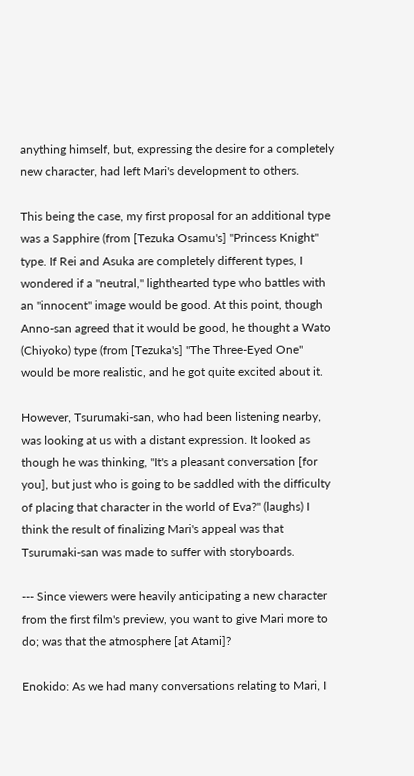anything himself, but, expressing the desire for a completely new character, had left Mari's development to others.

This being the case, my first proposal for an additional type was a Sapphire (from [Tezuka Osamu's] "Princess Knight" type. If Rei and Asuka are completely different types, I wondered if a "neutral," lighthearted type who battles with an "innocent" image would be good. At this point, though Anno-san agreed that it would be good, he thought a Wato (Chiyoko) type (from [Tezuka's] "The Three-Eyed One" would be more realistic, and he got quite excited about it.

However, Tsurumaki-san, who had been listening nearby, was looking at us with a distant expression. It looked as though he was thinking, "It's a pleasant conversation [for you], but just who is going to be saddled with the difficulty of placing that character in the world of Eva?" (laughs) I think the result of finalizing Mari's appeal was that Tsurumaki-san was made to suffer with storyboards.

--- Since viewers were heavily anticipating a new character from the first film's preview, you want to give Mari more to do; was that the atmosphere [at Atami]?

Enokido: As we had many conversations relating to Mari, I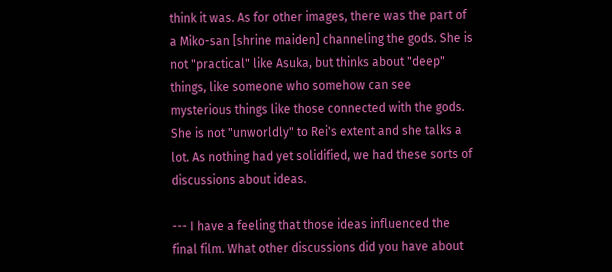think it was. As for other images, there was the part of a Miko-san [shrine maiden] channeling the gods. She is not "practical" like Asuka, but thinks about "deep" things, like someone who somehow can see mysterious things like those connected with the gods. She is not "unworldly" to Rei's extent and she talks a lot. As nothing had yet solidified, we had these sorts of discussions about ideas.

--- I have a feeling that those ideas influenced the final film. What other discussions did you have about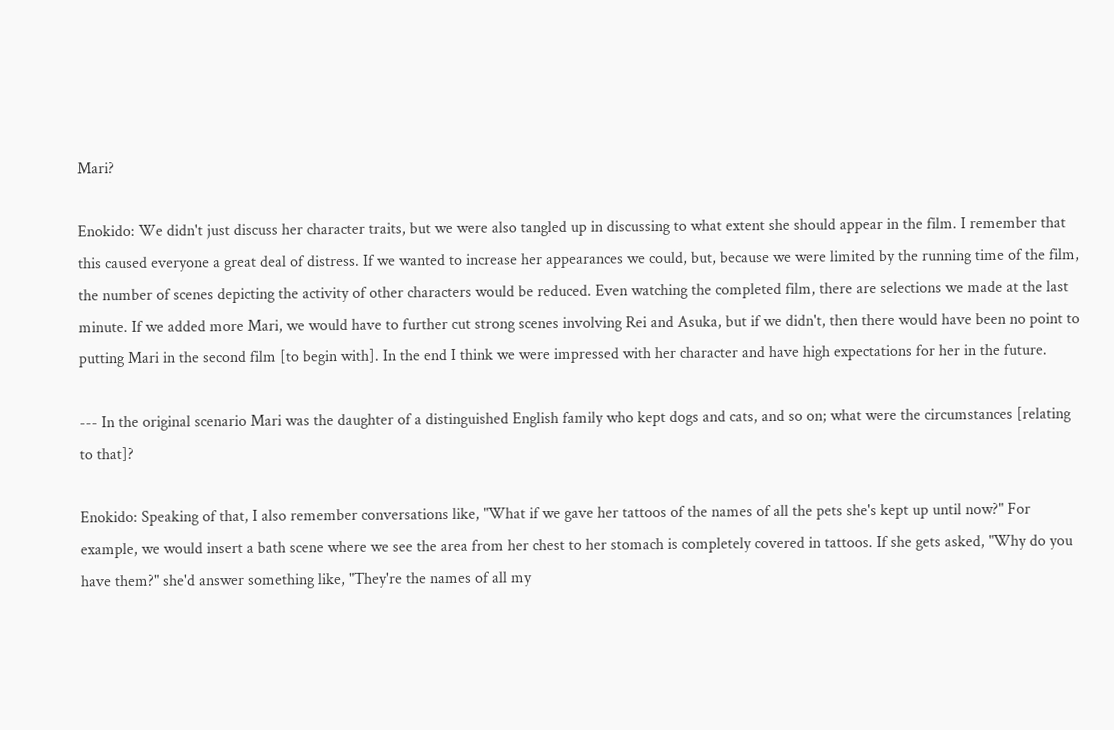Mari?

Enokido: We didn't just discuss her character traits, but we were also tangled up in discussing to what extent she should appear in the film. I remember that this caused everyone a great deal of distress. If we wanted to increase her appearances we could, but, because we were limited by the running time of the film, the number of scenes depicting the activity of other characters would be reduced. Even watching the completed film, there are selections we made at the last minute. If we added more Mari, we would have to further cut strong scenes involving Rei and Asuka, but if we didn't, then there would have been no point to putting Mari in the second film [to begin with]. In the end I think we were impressed with her character and have high expectations for her in the future.

--- In the original scenario Mari was the daughter of a distinguished English family who kept dogs and cats, and so on; what were the circumstances [relating to that]?

Enokido: Speaking of that, I also remember conversations like, "What if we gave her tattoos of the names of all the pets she's kept up until now?" For example, we would insert a bath scene where we see the area from her chest to her stomach is completely covered in tattoos. If she gets asked, "Why do you have them?" she'd answer something like, "They're the names of all my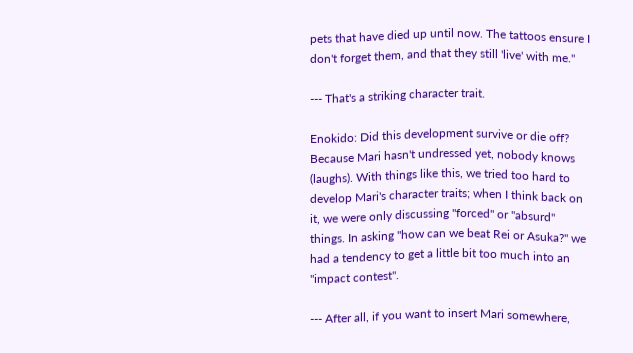pets that have died up until now. The tattoos ensure I don't forget them, and that they still 'live' with me."

--- That's a striking character trait.

Enokido: Did this development survive or die off? Because Mari hasn't undressed yet, nobody knows (laughs). With things like this, we tried too hard to develop Mari's character traits; when I think back on it, we were only discussing "forced" or "absurd" things. In asking "how can we beat Rei or Asuka?" we had a tendency to get a little bit too much into an "impact contest".

--- After all, if you want to insert Mari somewhere,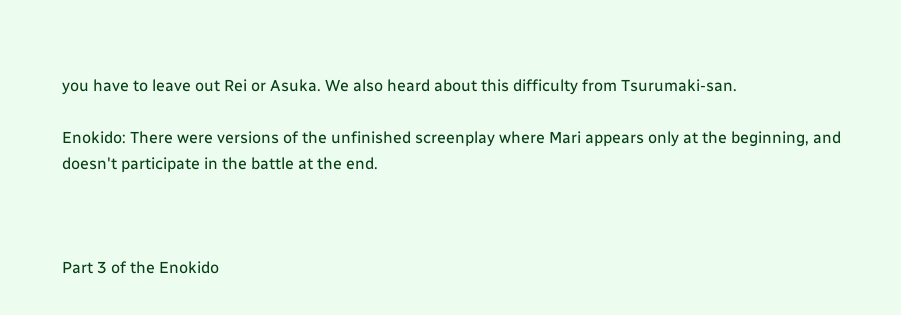you have to leave out Rei or Asuka. We also heard about this difficulty from Tsurumaki-san.

Enokido: There were versions of the unfinished screenplay where Mari appears only at the beginning, and doesn't participate in the battle at the end.



Part 3 of the Enokido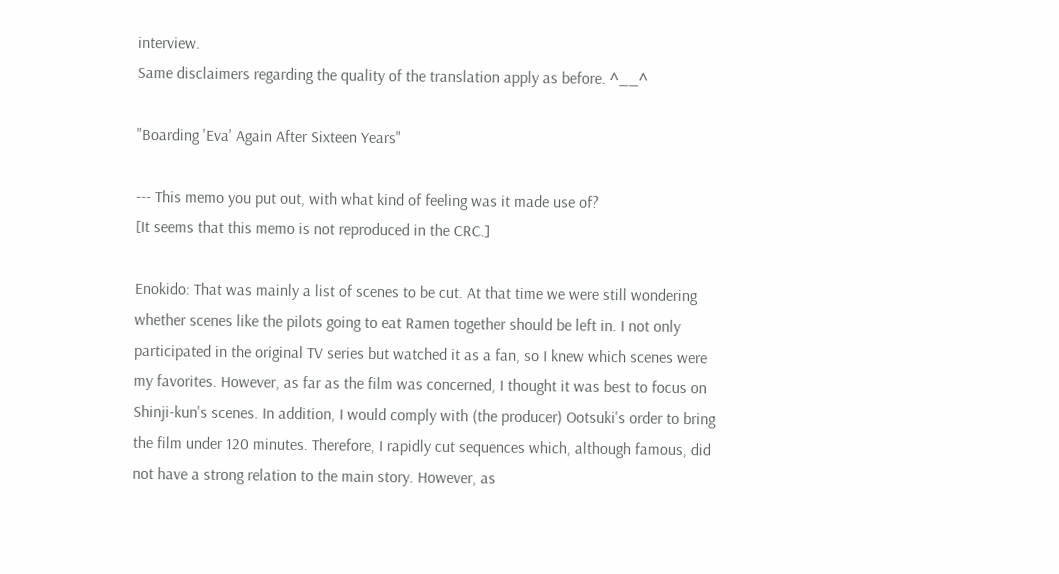interview.
Same disclaimers regarding the quality of the translation apply as before. ^__^

"Boarding 'Eva' Again After Sixteen Years"

--- This memo you put out, with what kind of feeling was it made use of?
[It seems that this memo is not reproduced in the CRC.]

Enokido: That was mainly a list of scenes to be cut. At that time we were still wondering whether scenes like the pilots going to eat Ramen together should be left in. I not only participated in the original TV series but watched it as a fan, so I knew which scenes were my favorites. However, as far as the film was concerned, I thought it was best to focus on Shinji-kun's scenes. In addition, I would comply with (the producer) Ootsuki's order to bring the film under 120 minutes. Therefore, I rapidly cut sequences which, although famous, did not have a strong relation to the main story. However, as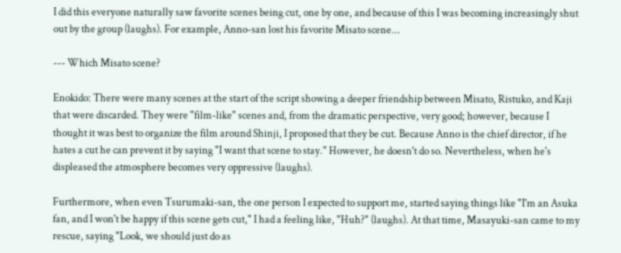I did this everyone naturally saw favorite scenes being cut, one by one, and because of this I was becoming increasingly shut out by the group (laughs). For example, Anno-san lost his favorite Misato scene...

--- Which Misato scene?

Enokido: There were many scenes at the start of the script showing a deeper friendship between Misato, Ristuko, and Kaji that were discarded. They were "film-like" scenes and, from the dramatic perspective, very good; however, because I thought it was best to organize the film around Shinji, I proposed that they be cut. Because Anno is the chief director, if he hates a cut he can prevent it by saying "I want that scene to stay." However, he doesn't do so. Nevertheless, when he's displeased the atmosphere becomes very oppressive (laughs).

Furthermore, when even Tsurumaki-san, the one person I expected to support me, started saying things like "I'm an Asuka fan, and I won't be happy if this scene gets cut," I had a feeling like, "Huh?" (laughs). At that time, Masayuki-san came to my rescue, saying "Look, we should just do as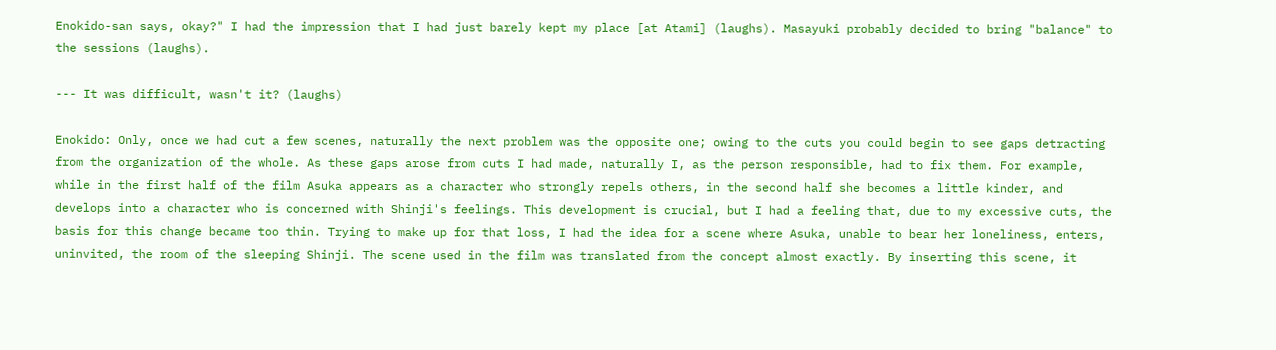Enokido-san says, okay?" I had the impression that I had just barely kept my place [at Atami] (laughs). Masayuki probably decided to bring "balance" to the sessions (laughs).

--- It was difficult, wasn't it? (laughs)

Enokido: Only, once we had cut a few scenes, naturally the next problem was the opposite one; owing to the cuts you could begin to see gaps detracting from the organization of the whole. As these gaps arose from cuts I had made, naturally I, as the person responsible, had to fix them. For example, while in the first half of the film Asuka appears as a character who strongly repels others, in the second half she becomes a little kinder, and develops into a character who is concerned with Shinji's feelings. This development is crucial, but I had a feeling that, due to my excessive cuts, the basis for this change became too thin. Trying to make up for that loss, I had the idea for a scene where Asuka, unable to bear her loneliness, enters, uninvited, the room of the sleeping Shinji. The scene used in the film was translated from the concept almost exactly. By inserting this scene, it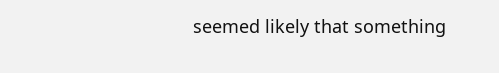seemed likely that something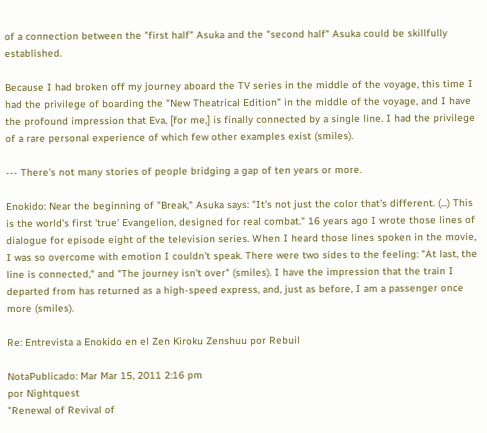of a connection between the "first half" Asuka and the "second half" Asuka could be skillfully established.

Because I had broken off my journey aboard the TV series in the middle of the voyage, this time I had the privilege of boarding the "New Theatrical Edition" in the middle of the voyage, and I have the profound impression that Eva, [for me,] is finally connected by a single line. I had the privilege of a rare personal experience of which few other examples exist (smiles).

--- There's not many stories of people bridging a gap of ten years or more.

Enokido: Near the beginning of "Break," Asuka says: "It's not just the color that's different. (...) This is the world's first 'true' Evangelion, designed for real combat." 16 years ago I wrote those lines of dialogue for episode eight of the television series. When I heard those lines spoken in the movie, I was so overcome with emotion I couldn't speak. There were two sides to the feeling: "At last, the line is connected," and "The journey isn't over" (smiles). I have the impression that the train I departed from has returned as a high-speed express, and, just as before, I am a passenger once more (smiles).

Re: Entrevista a Enokido en el Zen Kiroku Zenshuu por Rebuil

NotaPublicado: Mar Mar 15, 2011 2:16 pm
por Nightquest
"Renewal of Revival of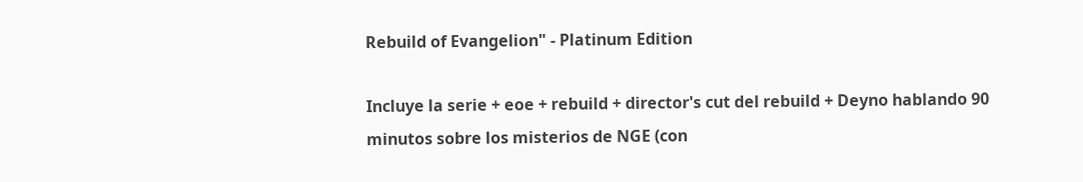Rebuild of Evangelion" - Platinum Edition

Incluye la serie + eoe + rebuild + director's cut del rebuild + Deyno hablando 90 minutos sobre los misterios de NGE (con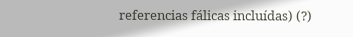referencias fálicas incluídas) (?)